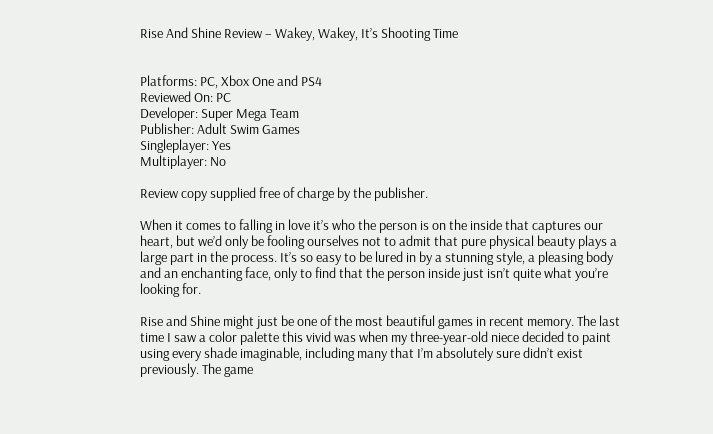Rise And Shine Review – Wakey, Wakey, It’s Shooting Time


Platforms: PC, Xbox One and PS4
Reviewed On: PC
Developer: Super Mega Team
Publisher: Adult Swim Games
Singleplayer: Yes
Multiplayer: No

Review copy supplied free of charge by the publisher.

When it comes to falling in love it’s who the person is on the inside that captures our heart, but we’d only be fooling ourselves not to admit that pure physical beauty plays a large part in the process. It’s so easy to be lured in by a stunning style, a pleasing body and an enchanting face, only to find that the person inside just isn’t quite what you’re looking for.

Rise and Shine might just be one of the most beautiful games in recent memory. The last time I saw a color palette this vivid was when my three-year-old niece decided to paint using every shade imaginable, including many that I’m absolutely sure didn’t exist previously. The game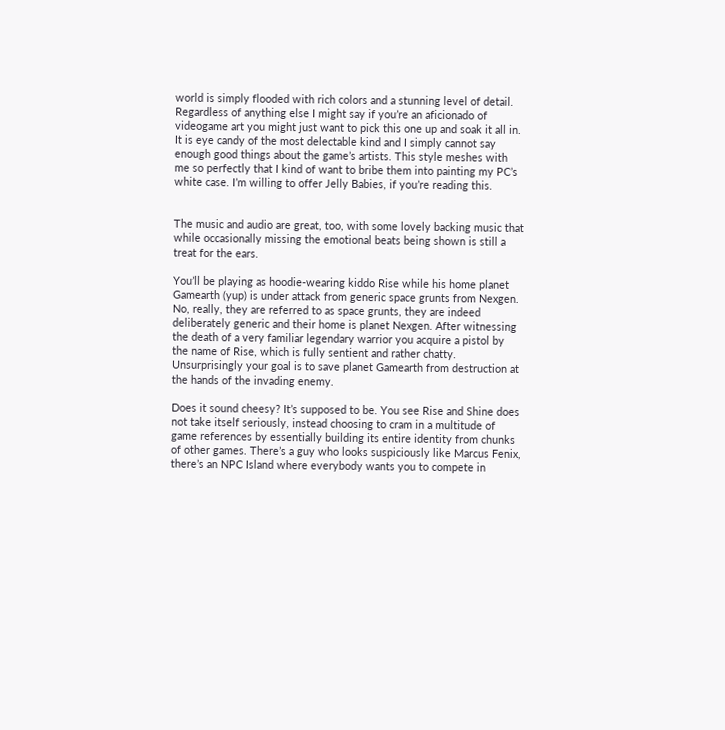world is simply flooded with rich colors and a stunning level of detail. Regardless of anything else I might say if you’re an aficionado of videogame art you might just want to pick this one up and soak it all in. It is eye candy of the most delectable kind and I simply cannot say enough good things about the game’s artists. This style meshes with me so perfectly that I kind of want to bribe them into painting my PC’s white case. I’m willing to offer Jelly Babies, if you’re reading this.


The music and audio are great, too, with some lovely backing music that while occasionally missing the emotional beats being shown is still a treat for the ears.

You’ll be playing as hoodie-wearing kiddo Rise while his home planet Gamearth (yup) is under attack from generic space grunts from Nexgen. No, really, they are referred to as space grunts, they are indeed deliberately generic and their home is planet Nexgen. After witnessing the death of a very familiar legendary warrior you acquire a pistol by the name of Rise, which is fully sentient and rather chatty. Unsurprisingly your goal is to save planet Gamearth from destruction at the hands of the invading enemy.

Does it sound cheesy? It’s supposed to be. You see Rise and Shine does not take itself seriously, instead choosing to cram in a multitude of game references by essentially building its entire identity from chunks of other games. There’s a guy who looks suspiciously like Marcus Fenix, there’s an NPC Island where everybody wants you to compete in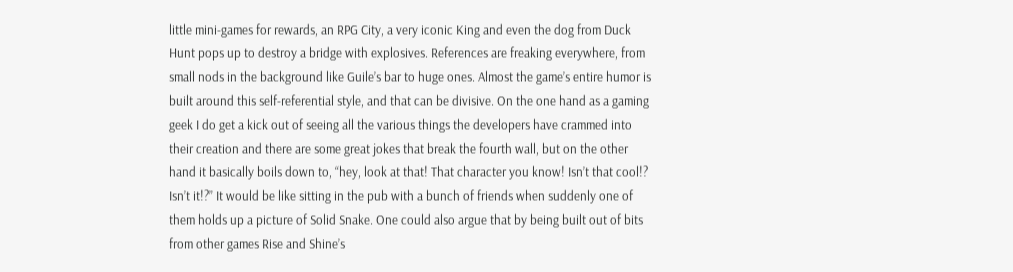little mini-games for rewards, an RPG City, a very iconic King and even the dog from Duck Hunt pops up to destroy a bridge with explosives. References are freaking everywhere, from small nods in the background like Guile’s bar to huge ones. Almost the game’s entire humor is built around this self-referential style, and that can be divisive. On the one hand as a gaming geek I do get a kick out of seeing all the various things the developers have crammed into their creation and there are some great jokes that break the fourth wall, but on the other hand it basically boils down to, “hey, look at that! That character you know! Isn’t that cool!? Isn’t it!?” It would be like sitting in the pub with a bunch of friends when suddenly one of them holds up a picture of Solid Snake. One could also argue that by being built out of bits from other games Rise and Shine’s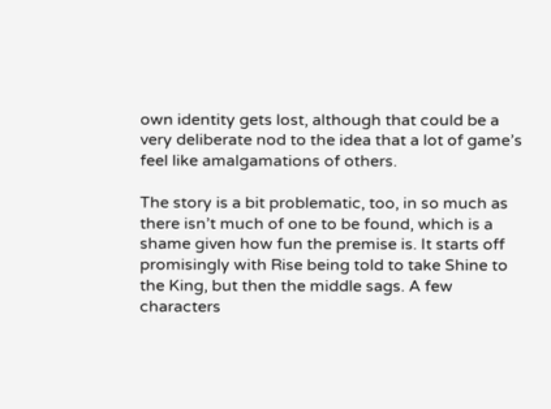own identity gets lost, although that could be a very deliberate nod to the idea that a lot of game’s feel like amalgamations of others.

The story is a bit problematic, too, in so much as there isn’t much of one to be found, which is a shame given how fun the premise is. It starts off promisingly with Rise being told to take Shine to the King, but then the middle sags. A few characters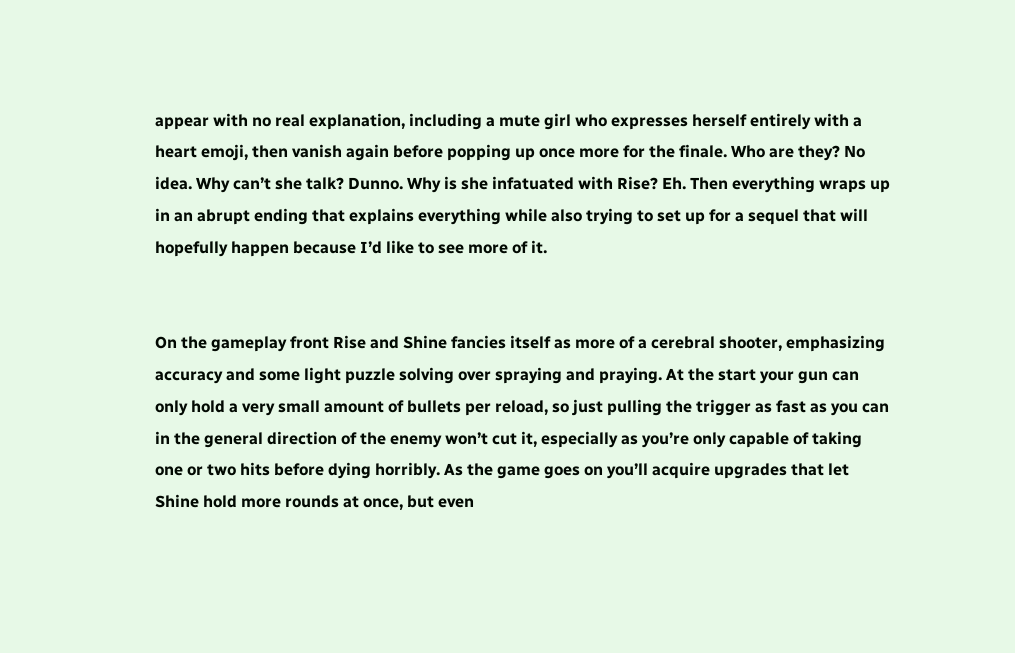appear with no real explanation, including a mute girl who expresses herself entirely with a heart emoji, then vanish again before popping up once more for the finale. Who are they? No idea. Why can’t she talk? Dunno. Why is she infatuated with Rise? Eh. Then everything wraps up in an abrupt ending that explains everything while also trying to set up for a sequel that will hopefully happen because I’d like to see more of it.


On the gameplay front Rise and Shine fancies itself as more of a cerebral shooter, emphasizing accuracy and some light puzzle solving over spraying and praying. At the start your gun can only hold a very small amount of bullets per reload, so just pulling the trigger as fast as you can in the general direction of the enemy won’t cut it, especially as you’re only capable of taking one or two hits before dying horribly. As the game goes on you’ll acquire upgrades that let Shine hold more rounds at once, but even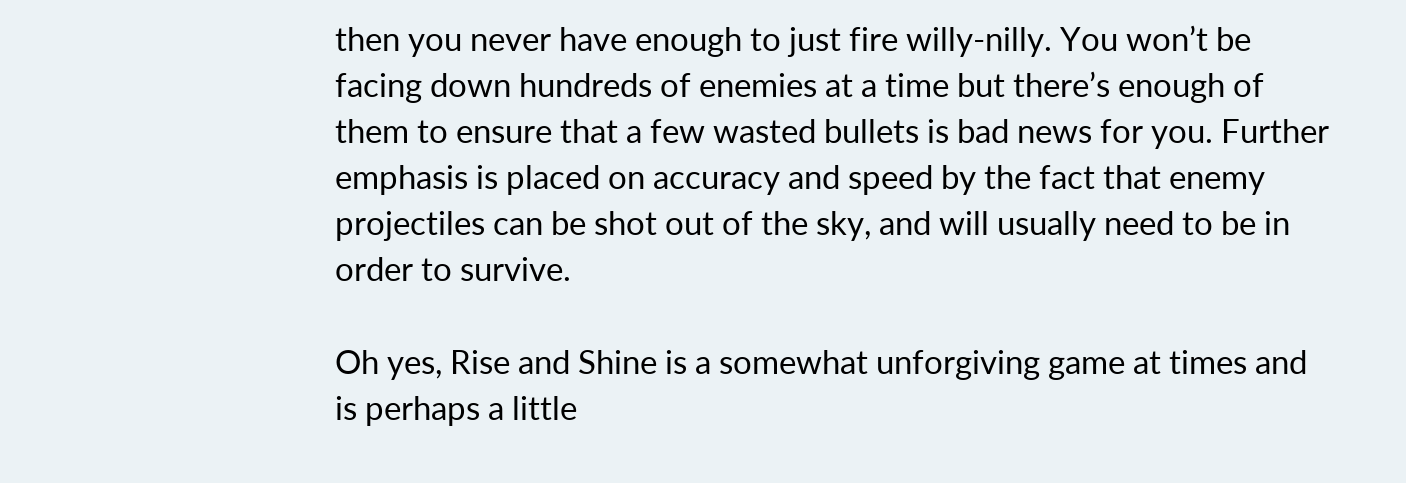then you never have enough to just fire willy-nilly. You won’t be facing down hundreds of enemies at a time but there’s enough of them to ensure that a few wasted bullets is bad news for you. Further emphasis is placed on accuracy and speed by the fact that enemy projectiles can be shot out of the sky, and will usually need to be in order to survive.

Oh yes, Rise and Shine is a somewhat unforgiving game at times and is perhaps a little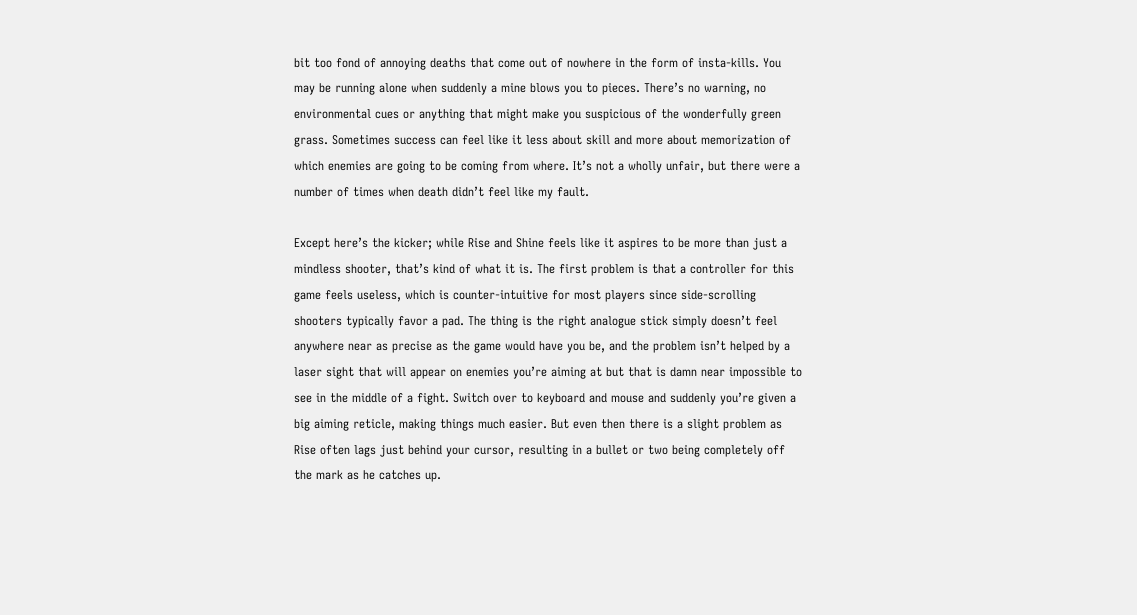bit too fond of annoying deaths that come out of nowhere in the form of insta-kills. You may be running alone when suddenly a mine blows you to pieces. There’s no warning, no environmental cues or anything that might make you suspicious of the wonderfully green grass. Sometimes success can feel like it less about skill and more about memorization of which enemies are going to be coming from where. It’s not a wholly unfair, but there were a number of times when death didn’t feel like my fault.

Except here’s the kicker; while Rise and Shine feels like it aspires to be more than just a mindless shooter, that’s kind of what it is. The first problem is that a controller for this game feels useless, which is counter-intuitive for most players since side-scrolling shooters typically favor a pad. The thing is the right analogue stick simply doesn’t feel anywhere near as precise as the game would have you be, and the problem isn’t helped by a laser sight that will appear on enemies you’re aiming at but that is damn near impossible to see in the middle of a fight. Switch over to keyboard and mouse and suddenly you’re given a big aiming reticle, making things much easier. But even then there is a slight problem as Rise often lags just behind your cursor, resulting in a bullet or two being completely off the mark as he catches up.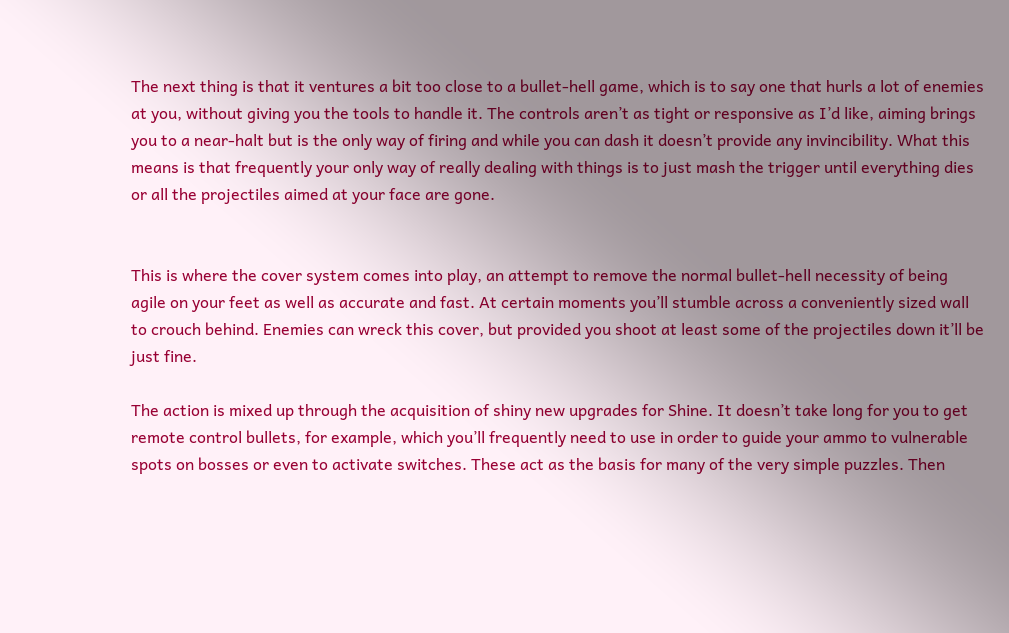The next thing is that it ventures a bit too close to a bullet-hell game, which is to say one that hurls a lot of enemies at you, without giving you the tools to handle it. The controls aren’t as tight or responsive as I’d like, aiming brings you to a near-halt but is the only way of firing and while you can dash it doesn’t provide any invincibility. What this means is that frequently your only way of really dealing with things is to just mash the trigger until everything dies or all the projectiles aimed at your face are gone.


This is where the cover system comes into play, an attempt to remove the normal bullet-hell necessity of being agile on your feet as well as accurate and fast. At certain moments you’ll stumble across a conveniently sized wall to crouch behind. Enemies can wreck this cover, but provided you shoot at least some of the projectiles down it’ll be just fine.

The action is mixed up through the acquisition of shiny new upgrades for Shine. It doesn’t take long for you to get remote control bullets, for example, which you’ll frequently need to use in order to guide your ammo to vulnerable spots on bosses or even to activate switches. These act as the basis for many of the very simple puzzles. Then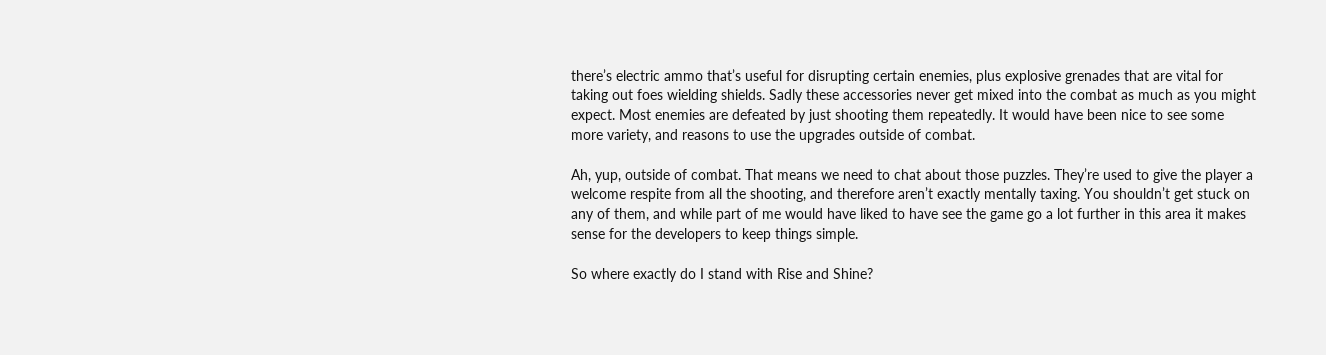there’s electric ammo that’s useful for disrupting certain enemies, plus explosive grenades that are vital for taking out foes wielding shields. Sadly these accessories never get mixed into the combat as much as you might expect. Most enemies are defeated by just shooting them repeatedly. It would have been nice to see some more variety, and reasons to use the upgrades outside of combat.

Ah, yup, outside of combat. That means we need to chat about those puzzles. They’re used to give the player a welcome respite from all the shooting, and therefore aren’t exactly mentally taxing. You shouldn’t get stuck on any of them, and while part of me would have liked to have see the game go a lot further in this area it makes sense for the developers to keep things simple.

So where exactly do I stand with Rise and Shine?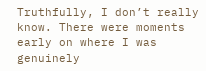Truthfully, I don’t really know. There were moments early on where I was genuinely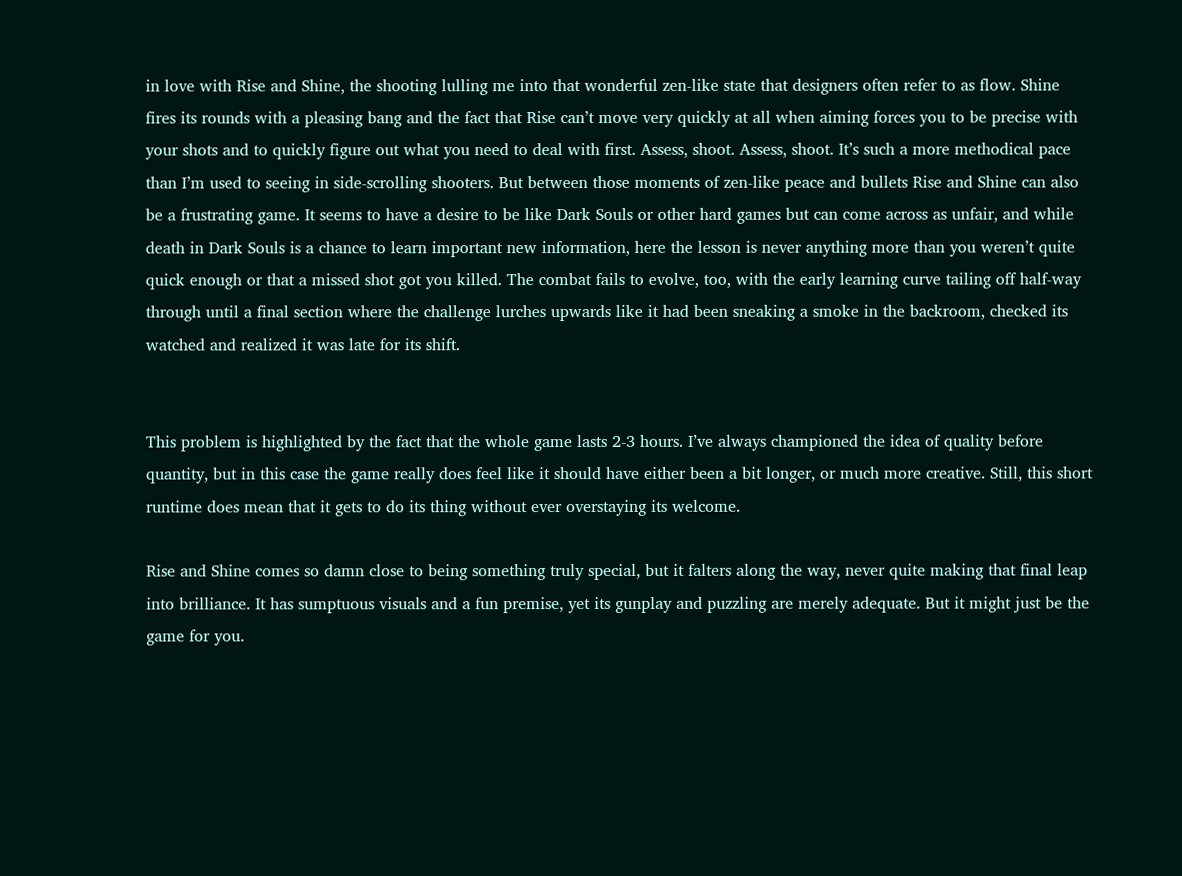in love with Rise and Shine, the shooting lulling me into that wonderful zen-like state that designers often refer to as flow. Shine fires its rounds with a pleasing bang and the fact that Rise can’t move very quickly at all when aiming forces you to be precise with your shots and to quickly figure out what you need to deal with first. Assess, shoot. Assess, shoot. It’s such a more methodical pace than I’m used to seeing in side-scrolling shooters. But between those moments of zen-like peace and bullets Rise and Shine can also be a frustrating game. It seems to have a desire to be like Dark Souls or other hard games but can come across as unfair, and while death in Dark Souls is a chance to learn important new information, here the lesson is never anything more than you weren’t quite quick enough or that a missed shot got you killed. The combat fails to evolve, too, with the early learning curve tailing off half-way through until a final section where the challenge lurches upwards like it had been sneaking a smoke in the backroom, checked its watched and realized it was late for its shift.


This problem is highlighted by the fact that the whole game lasts 2-3 hours. I’ve always championed the idea of quality before quantity, but in this case the game really does feel like it should have either been a bit longer, or much more creative. Still, this short runtime does mean that it gets to do its thing without ever overstaying its welcome.

Rise and Shine comes so damn close to being something truly special, but it falters along the way, never quite making that final leap into brilliance. It has sumptuous visuals and a fun premise, yet its gunplay and puzzling are merely adequate. But it might just be the game for you.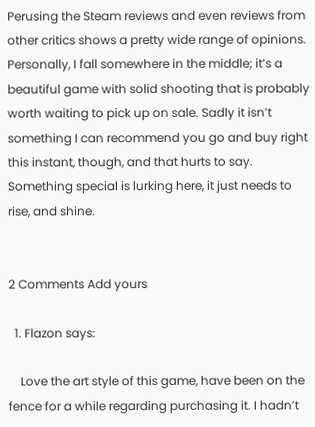Perusing the Steam reviews and even reviews from other critics shows a pretty wide range of opinions. Personally, I fall somewhere in the middle; it’s a beautiful game with solid shooting that is probably worth waiting to pick up on sale. Sadly it isn’t something I can recommend you go and buy right this instant, though, and that hurts to say. Something special is lurking here, it just needs to rise, and shine.


2 Comments Add yours

  1. Flazon says:

    Love the art style of this game, have been on the fence for a while regarding purchasing it. I hadn’t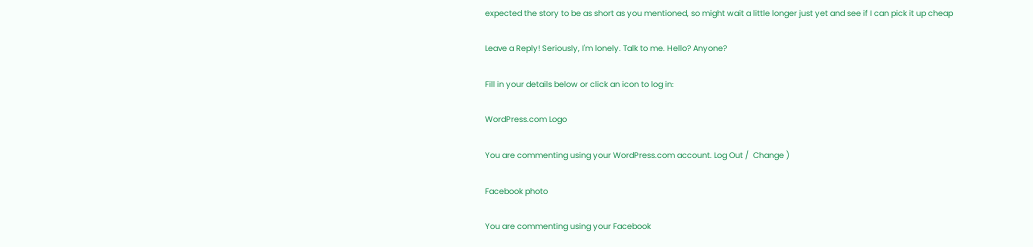expected the story to be as short as you mentioned, so might wait a little longer just yet and see if I can pick it up cheap

Leave a Reply! Seriously, I'm lonely. Talk to me. Hello? Anyone?

Fill in your details below or click an icon to log in:

WordPress.com Logo

You are commenting using your WordPress.com account. Log Out /  Change )

Facebook photo

You are commenting using your Facebook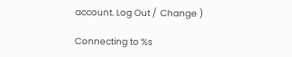account. Log Out /  Change )

Connecting to %s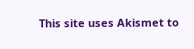This site uses Akismet to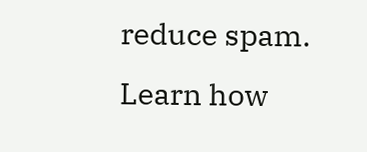reduce spam. Learn how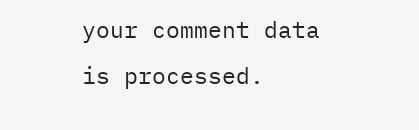your comment data is processed.